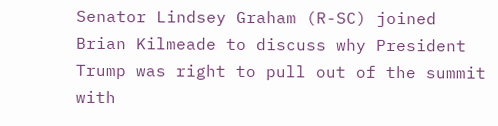Senator Lindsey Graham (R-SC) joined Brian Kilmeade to discuss why President Trump was right to pull out of the summit with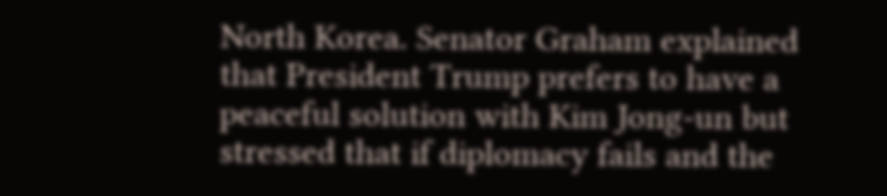North Korea. Senator Graham explained that President Trump prefers to have a peaceful solution with Kim Jong-un but stressed that if diplomacy fails and the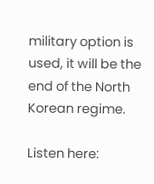military option is used, it will be the end of the North Korean regime.

Listen here: